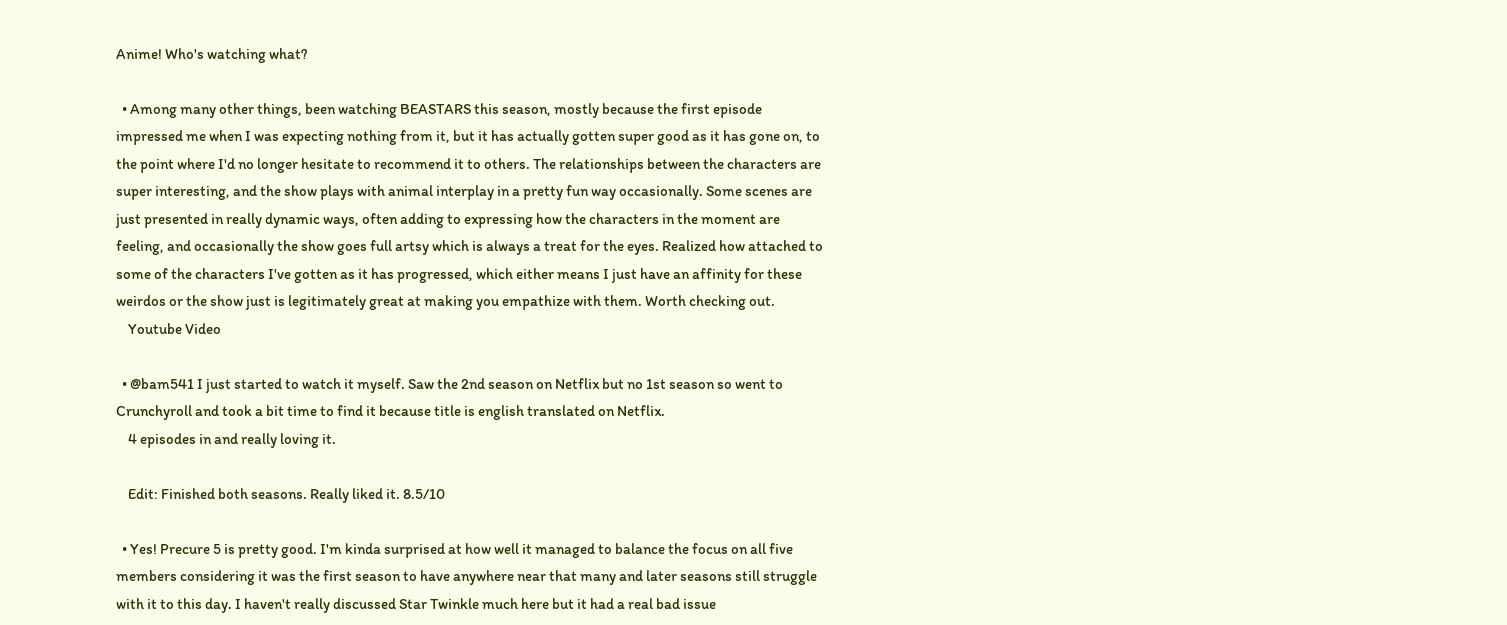Anime! Who's watching what?

  • Among many other things, been watching BEASTARS this season, mostly because the first episode impressed me when I was expecting nothing from it, but it has actually gotten super good as it has gone on, to the point where I'd no longer hesitate to recommend it to others. The relationships between the characters are super interesting, and the show plays with animal interplay in a pretty fun way occasionally. Some scenes are just presented in really dynamic ways, often adding to expressing how the characters in the moment are feeling, and occasionally the show goes full artsy which is always a treat for the eyes. Realized how attached to some of the characters I've gotten as it has progressed, which either means I just have an affinity for these weirdos or the show just is legitimately great at making you empathize with them. Worth checking out.
    Youtube Video

  • @bam541 I just started to watch it myself. Saw the 2nd season on Netflix but no 1st season so went to Crunchyroll and took a bit time to find it because title is english translated on Netflix.
    4 episodes in and really loving it.

    Edit: Finished both seasons. Really liked it. 8.5/10

  • Yes! Precure 5 is pretty good. I'm kinda surprised at how well it managed to balance the focus on all five members considering it was the first season to have anywhere near that many and later seasons still struggle with it to this day. I haven't really discussed Star Twinkle much here but it had a real bad issue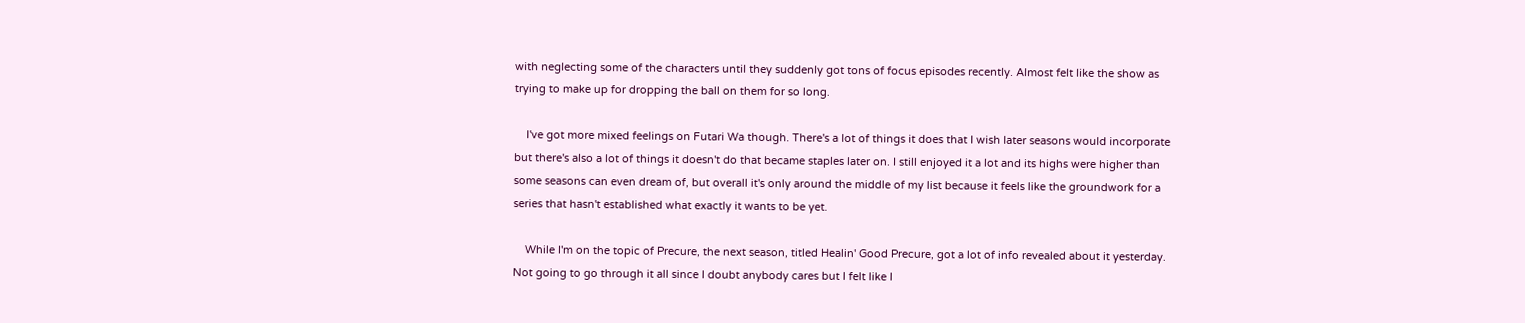with neglecting some of the characters until they suddenly got tons of focus episodes recently. Almost felt like the show as trying to make up for dropping the ball on them for so long.

    I've got more mixed feelings on Futari Wa though. There's a lot of things it does that I wish later seasons would incorporate but there's also a lot of things it doesn't do that became staples later on. I still enjoyed it a lot and its highs were higher than some seasons can even dream of, but overall it's only around the middle of my list because it feels like the groundwork for a series that hasn't established what exactly it wants to be yet.

    While I'm on the topic of Precure, the next season, titled Healin' Good Precure, got a lot of info revealed about it yesterday. Not going to go through it all since I doubt anybody cares but I felt like I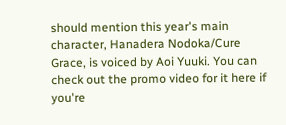should mention this year's main character, Hanadera Nodoka/Cure Grace, is voiced by Aoi Yuuki. You can check out the promo video for it here if you're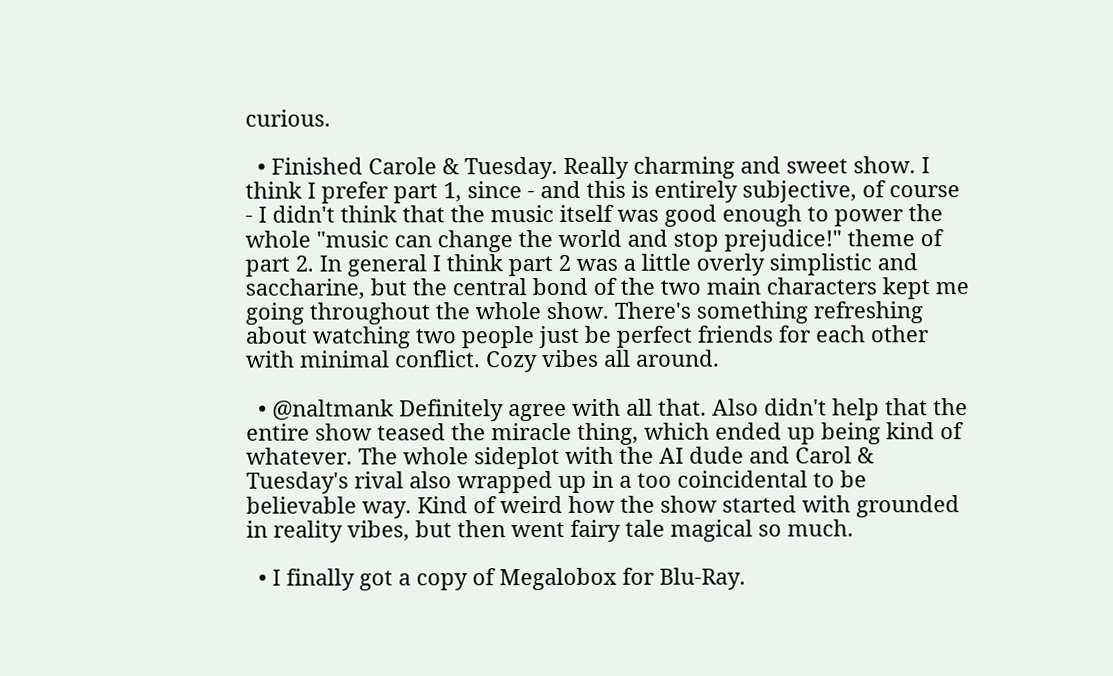curious.

  • Finished Carole & Tuesday. Really charming and sweet show. I think I prefer part 1, since - and this is entirely subjective, of course - I didn't think that the music itself was good enough to power the whole "music can change the world and stop prejudice!" theme of part 2. In general I think part 2 was a little overly simplistic and saccharine, but the central bond of the two main characters kept me going throughout the whole show. There's something refreshing about watching two people just be perfect friends for each other with minimal conflict. Cozy vibes all around.

  • @naltmank Definitely agree with all that. Also didn't help that the entire show teased the miracle thing, which ended up being kind of whatever. The whole sideplot with the AI dude and Carol & Tuesday's rival also wrapped up in a too coincidental to be believable way. Kind of weird how the show started with grounded in reality vibes, but then went fairy tale magical so much.

  • I finally got a copy of Megalobox for Blu-Ray.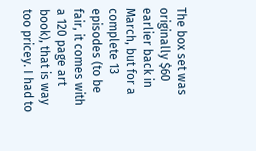The box set was originally $60 earlier back in March, but for a complete 13 episodes (to be fair, it comes with a 120 page art book), that is way too pricey. I had to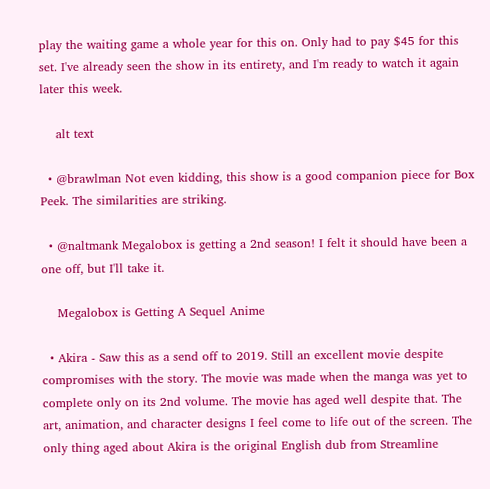play the waiting game a whole year for this on. Only had to pay $45 for this set. I've already seen the show in its entirety, and I'm ready to watch it again later this week.

    alt text

  • @brawlman Not even kidding, this show is a good companion piece for Box Peek. The similarities are striking.

  • @naltmank Megalobox is getting a 2nd season! I felt it should have been a one off, but I'll take it.

    Megalobox is Getting A Sequel Anime

  • Akira - Saw this as a send off to 2019. Still an excellent movie despite compromises with the story. The movie was made when the manga was yet to complete only on its 2nd volume. The movie has aged well despite that. The art, animation, and character designs I feel come to life out of the screen. The only thing aged about Akira is the original English dub from Streamline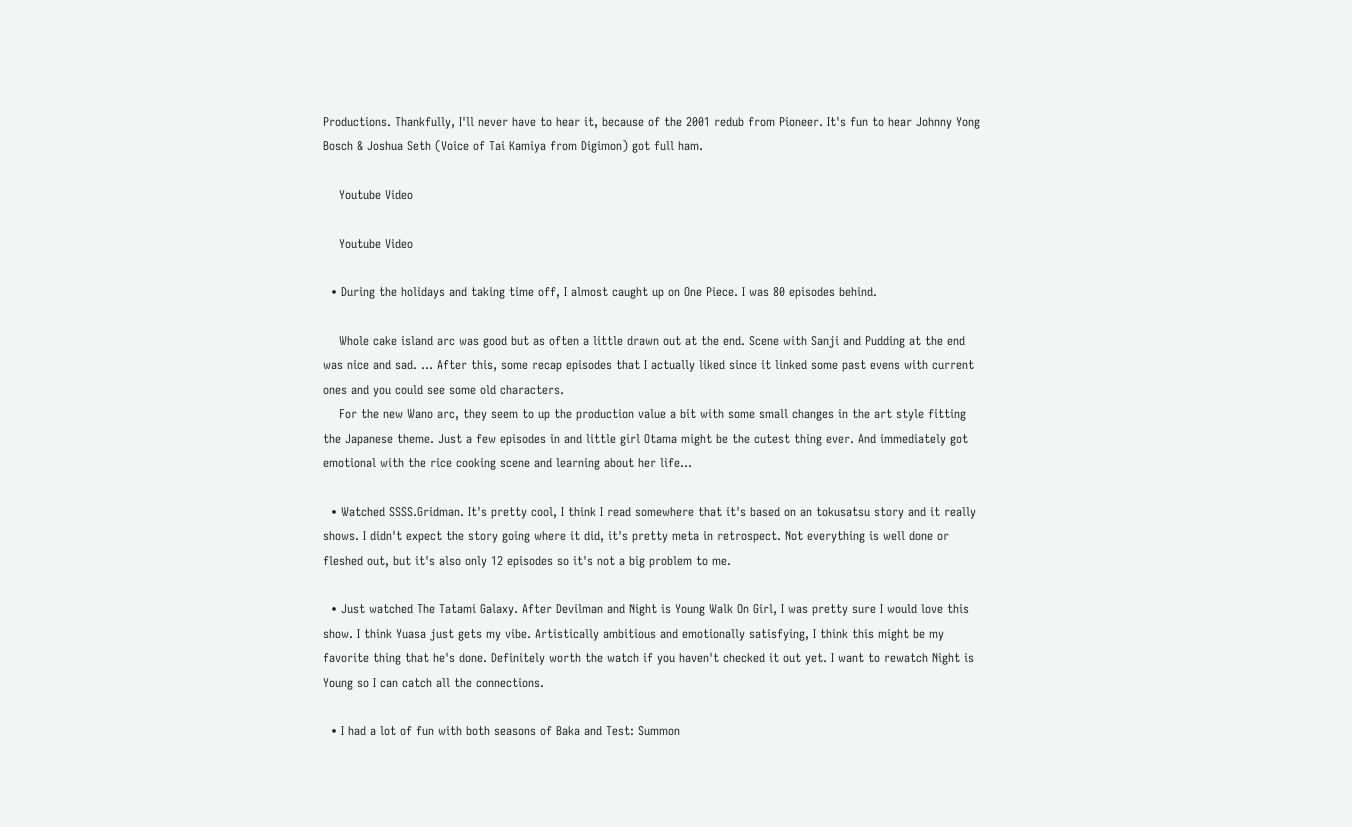Productions. Thankfully, I'll never have to hear it, because of the 2001 redub from Pioneer. It's fun to hear Johnny Yong Bosch & Joshua Seth (Voice of Tai Kamiya from Digimon) got full ham.

    Youtube Video

    Youtube Video

  • During the holidays and taking time off, I almost caught up on One Piece. I was 80 episodes behind.

    Whole cake island arc was good but as often a little drawn out at the end. Scene with Sanji and Pudding at the end was nice and sad. … After this, some recap episodes that I actually liked since it linked some past evens with current ones and you could see some old characters.
    For the new Wano arc, they seem to up the production value a bit with some small changes in the art style fitting the Japanese theme. Just a few episodes in and little girl Otama might be the cutest thing ever. And immediately got emotional with the rice cooking scene and learning about her life…

  • Watched SSSS.Gridman. It's pretty cool, I think I read somewhere that it's based on an tokusatsu story and it really shows. I didn't expect the story going where it did, it's pretty meta in retrospect. Not everything is well done or fleshed out, but it's also only 12 episodes so it's not a big problem to me.

  • Just watched The Tatami Galaxy. After Devilman and Night is Young Walk On Girl, I was pretty sure I would love this show. I think Yuasa just gets my vibe. Artistically ambitious and emotionally satisfying, I think this might be my favorite thing that he's done. Definitely worth the watch if you haven't checked it out yet. I want to rewatch Night is Young so I can catch all the connections.

  • I had a lot of fun with both seasons of Baka and Test: Summon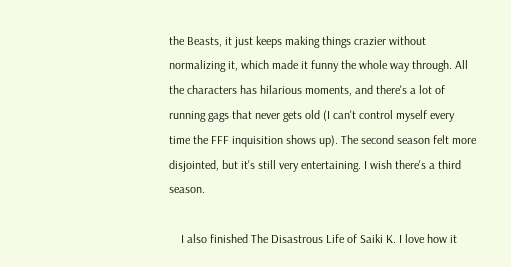the Beasts, it just keeps making things crazier without normalizing it, which made it funny the whole way through. All the characters has hilarious moments, and there's a lot of running gags that never gets old (I can't control myself every time the FFF inquisition shows up). The second season felt more disjointed, but it's still very entertaining. I wish there's a third season.

    I also finished The Disastrous Life of Saiki K. I love how it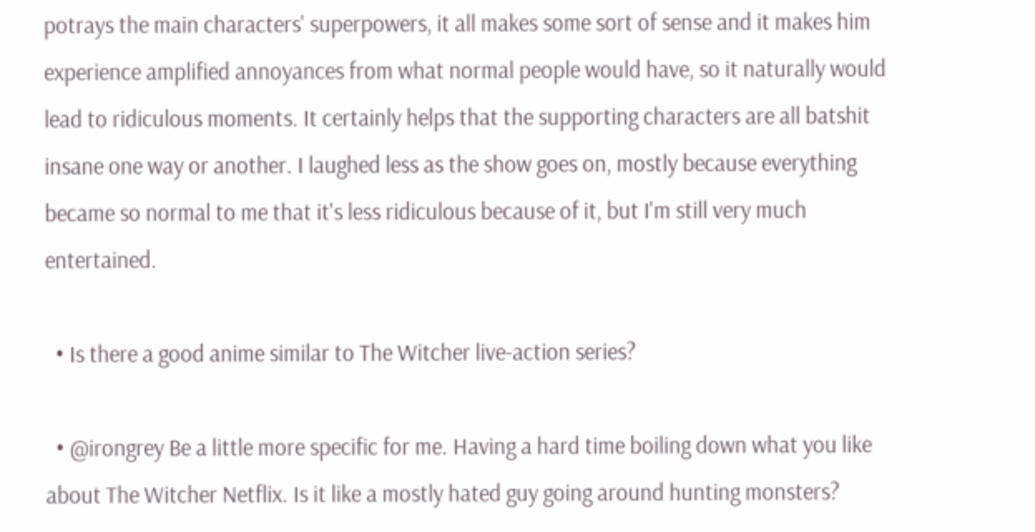potrays the main characters' superpowers, it all makes some sort of sense and it makes him experience amplified annoyances from what normal people would have, so it naturally would lead to ridiculous moments. It certainly helps that the supporting characters are all batshit insane one way or another. I laughed less as the show goes on, mostly because everything became so normal to me that it's less ridiculous because of it, but I'm still very much entertained.

  • Is there a good anime similar to The Witcher live-action series?

  • @irongrey Be a little more specific for me. Having a hard time boiling down what you like about The Witcher Netflix. Is it like a mostly hated guy going around hunting monsters?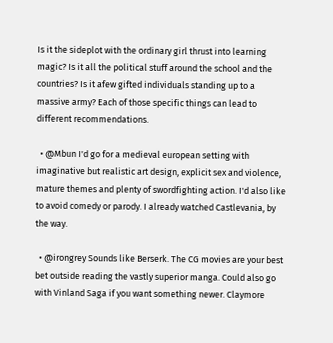Is it the sideplot with the ordinary girl thrust into learning magic? Is it all the political stuff around the school and the countries? Is it afew gifted individuals standing up to a massive army? Each of those specific things can lead to different recommendations.

  • @Mbun I'd go for a medieval european setting with imaginative but realistic art design, explicit sex and violence, mature themes and plenty of swordfighting action. I'd also like to avoid comedy or parody. I already watched Castlevania, by the way.

  • @irongrey Sounds like Berserk. The CG movies are your best bet outside reading the vastly superior manga. Could also go with Vinland Saga if you want something newer. Claymore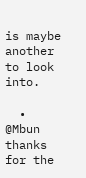is maybe another to look into.

  • @Mbun thanks for the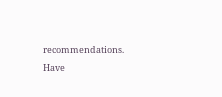recommendations. Have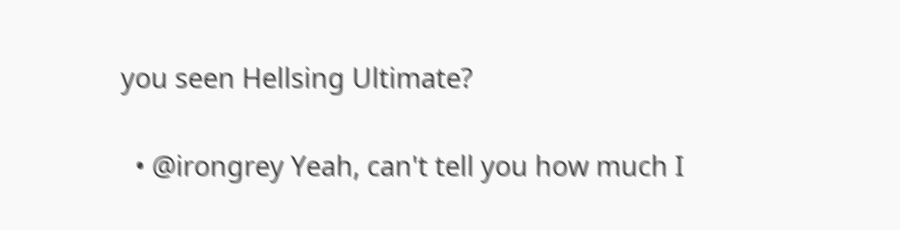you seen Hellsing Ultimate?

  • @irongrey Yeah, can't tell you how much I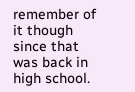remember of it though since that was back in high school.